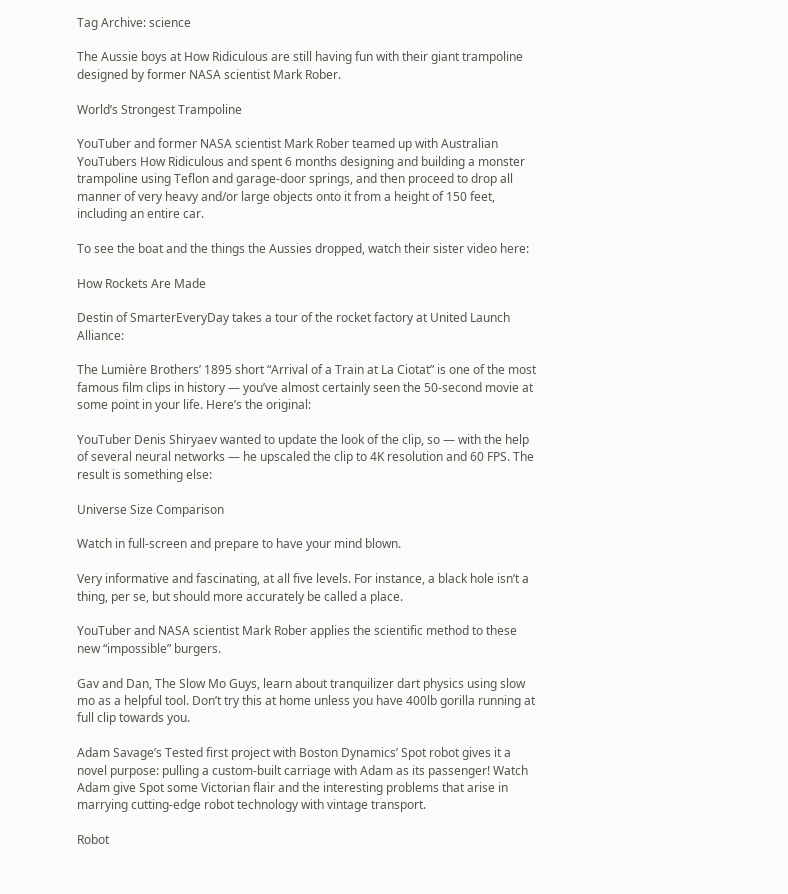Tag Archive: science

The Aussie boys at How Ridiculous are still having fun with their giant trampoline designed by former NASA scientist Mark Rober.

World’s Strongest Trampoline

YouTuber and former NASA scientist Mark Rober teamed up with Australian YouTubers How Ridiculous and spent 6 months designing and building a monster trampoline using Teflon and garage-door springs, and then proceed to drop all manner of very heavy and/or large objects onto it from a height of 150 feet, including an entire car.

To see the boat and the things the Aussies dropped, watch their sister video here:

How Rockets Are Made

Destin of SmarterEveryDay takes a tour of the rocket factory at United Launch Alliance:

The Lumière Brothers’ 1895 short “Arrival of a Train at La Ciotat” is one of the most famous film clips in history — you’ve almost certainly seen the 50-second movie at some point in your life. Here’s the original:

YouTuber Denis Shiryaev wanted to update the look of the clip, so — with the help of several neural networks — he upscaled the clip to 4K resolution and 60 FPS. The result is something else:

Universe Size Comparison

Watch in full-screen and prepare to have your mind blown.

Very informative and fascinating, at all five levels. For instance, a black hole isn’t a thing, per se, but should more accurately be called a place.

YouTuber and NASA scientist Mark Rober applies the scientific method to these new “impossible” burgers.

Gav and Dan, The Slow Mo Guys, learn about tranquilizer dart physics using slow mo as a helpful tool. Don’t try this at home unless you have 400lb gorilla running at full clip towards you.

Adam Savage’s Tested first project with Boston Dynamics’ Spot robot gives it a novel purpose: pulling a custom-built carriage with Adam as its passenger! Watch Adam give Spot some Victorian flair and the interesting problems that arise in marrying cutting-edge robot technology with vintage transport.

Robot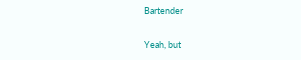Bartender

Yeah, but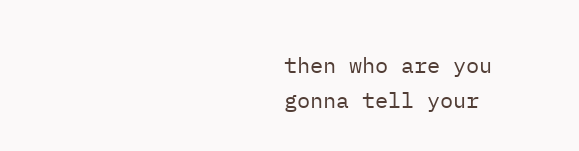then who are you gonna tell your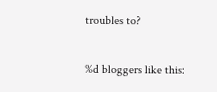troubles to?

%d bloggers like this: